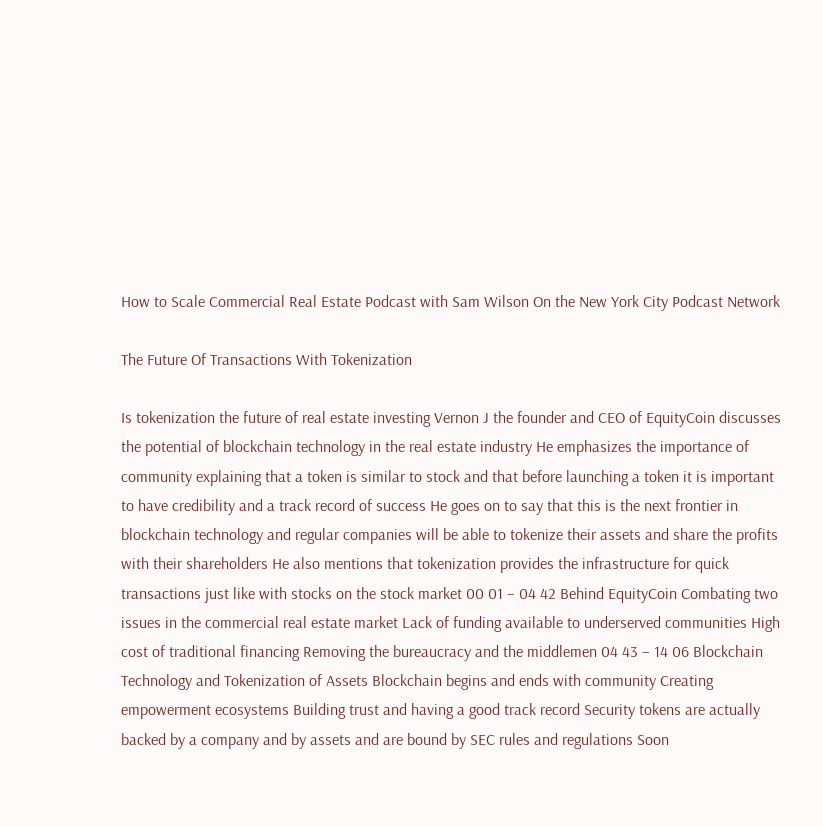How to Scale Commercial Real Estate Podcast with Sam Wilson On the New York City Podcast Network

The Future Of Transactions With Tokenization

Is tokenization the future of real estate investing Vernon J the founder and CEO of EquityCoin discusses the potential of blockchain technology in the real estate industry He emphasizes the importance of community explaining that a token is similar to stock and that before launching a token it is important to have credibility and a track record of success He goes on to say that this is the next frontier in blockchain technology and regular companies will be able to tokenize their assets and share the profits with their shareholders He also mentions that tokenization provides the infrastructure for quick transactions just like with stocks on the stock market 00 01 – 04 42 Behind EquityCoin Combating two issues in the commercial real estate market Lack of funding available to underserved communities High cost of traditional financing Removing the bureaucracy and the middlemen 04 43 – 14 06 Blockchain Technology and Tokenization of Assets Blockchain begins and ends with community Creating empowerment ecosystems Building trust and having a good track record Security tokens are actually backed by a company and by assets and are bound by SEC rules and regulations Soon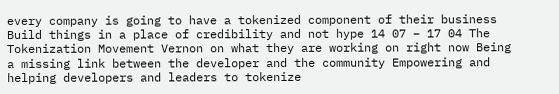every company is going to have a tokenized component of their business Build things in a place of credibility and not hype 14 07 – 17 04 The Tokenization Movement Vernon on what they are working on right now Being a missing link between the developer and the community Empowering and helping developers and leaders to tokenize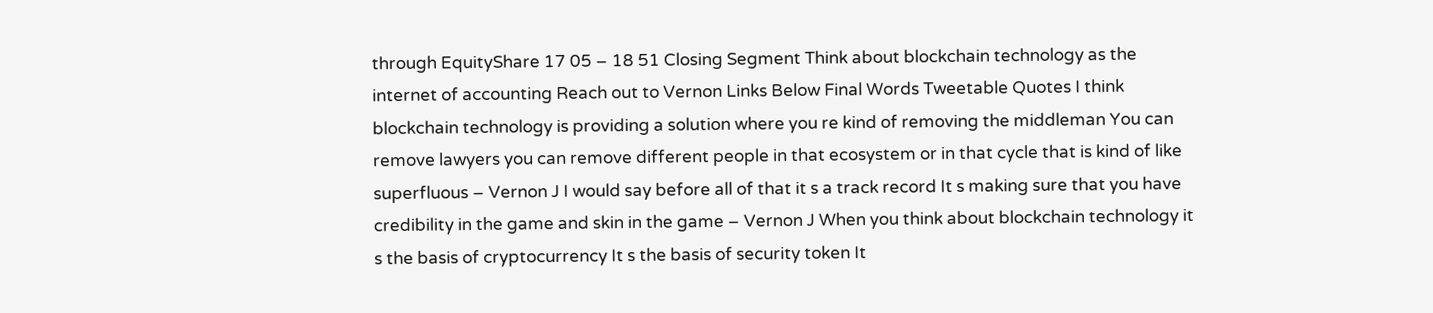through EquityShare 17 05 – 18 51 Closing Segment Think about blockchain technology as the internet of accounting Reach out to Vernon Links Below Final Words Tweetable Quotes I think blockchain technology is providing a solution where you re kind of removing the middleman You can remove lawyers you can remove different people in that ecosystem or in that cycle that is kind of like superfluous – Vernon J I would say before all of that it s a track record It s making sure that you have credibility in the game and skin in the game – Vernon J When you think about blockchain technology it s the basis of cryptocurrency It s the basis of security token It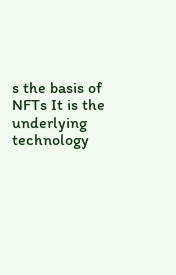s the basis of NFTs It is the underlying technology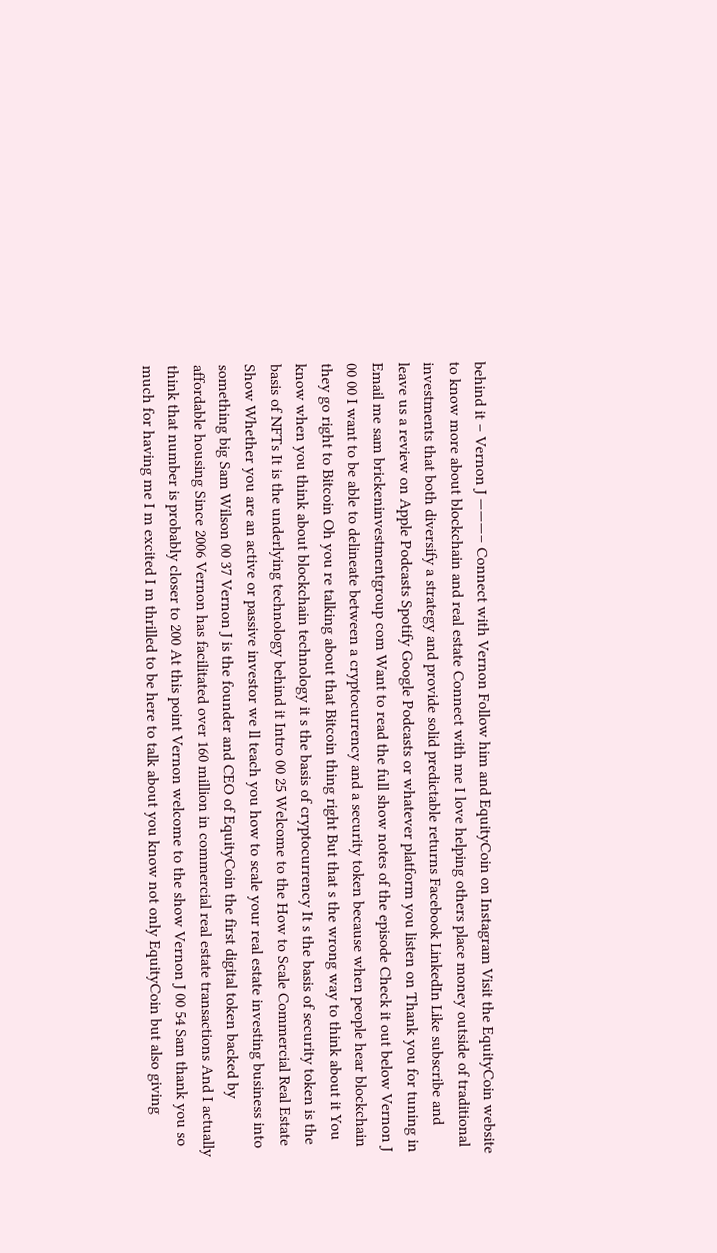behind it – Vernon J ———– Connect with Vernon Follow him and EquityCoin on Instagram Visit the EquityCoin website to know more about blockchain and real estate Connect with me I love helping others place money outside of traditional investments that both diversify a strategy and provide solid predictable returns Facebook LinkedIn Like subscribe and leave us a review on Apple Podcasts Spotify Google Podcasts or whatever platform you listen on Thank you for tuning in Email me sam brickeninvestmentgroup com Want to read the full show notes of the episode Check it out below Vernon J 00 00 I want to be able to delineate between a cryptocurrency and a security token because when people hear blockchain they go right to Bitcoin Oh you re talking about that Bitcoin thing right But that s the wrong way to think about it You know when you think about blockchain technology it s the basis of cryptocurrency It s the basis of security token is the basis of NFTs It is the underlying technology behind it Intro 00 25 Welcome to the How to Scale Commercial Real Estate Show Whether you are an active or passive investor we ll teach you how to scale your real estate investing business into something big Sam Wilson 00 37 Vernon J is the founder and CEO of EquityCoin the first digital token backed by affordable housing Since 2006 Vernon has facilitated over 160 million in commercial real estate transactions And I actually think that number is probably closer to 200 At this point Vernon welcome to the show Vernon J 00 54 Sam thank you so much for having me I m excited I m thrilled to be here to talk about you know not only EquityCoin but also giving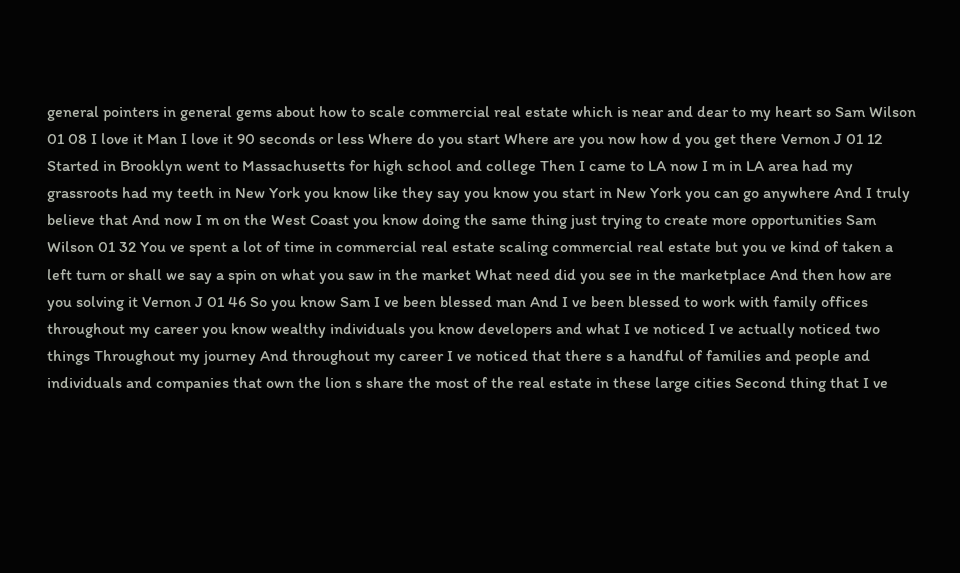general pointers in general gems about how to scale commercial real estate which is near and dear to my heart so Sam Wilson 01 08 I love it Man I love it 90 seconds or less Where do you start Where are you now how d you get there Vernon J 01 12 Started in Brooklyn went to Massachusetts for high school and college Then I came to LA now I m in LA area had my grassroots had my teeth in New York you know like they say you know you start in New York you can go anywhere And I truly believe that And now I m on the West Coast you know doing the same thing just trying to create more opportunities Sam Wilson 01 32 You ve spent a lot of time in commercial real estate scaling commercial real estate but you ve kind of taken a left turn or shall we say a spin on what you saw in the market What need did you see in the marketplace And then how are you solving it Vernon J 01 46 So you know Sam I ve been blessed man And I ve been blessed to work with family offices throughout my career you know wealthy individuals you know developers and what I ve noticed I ve actually noticed two things Throughout my journey And throughout my career I ve noticed that there s a handful of families and people and individuals and companies that own the lion s share the most of the real estate in these large cities Second thing that I ve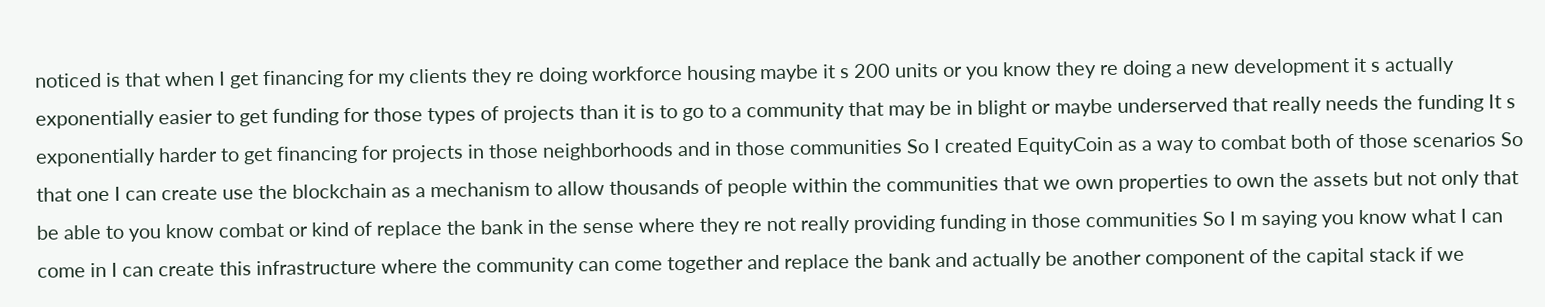noticed is that when I get financing for my clients they re doing workforce housing maybe it s 200 units or you know they re doing a new development it s actually exponentially easier to get funding for those types of projects than it is to go to a community that may be in blight or maybe underserved that really needs the funding It s exponentially harder to get financing for projects in those neighborhoods and in those communities So I created EquityCoin as a way to combat both of those scenarios So that one I can create use the blockchain as a mechanism to allow thousands of people within the communities that we own properties to own the assets but not only that be able to you know combat or kind of replace the bank in the sense where they re not really providing funding in those communities So I m saying you know what I can come in I can create this infrastructure where the community can come together and replace the bank and actually be another component of the capital stack if we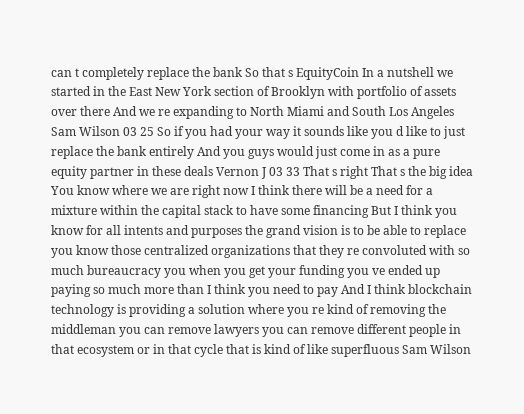can t completely replace the bank So that s EquityCoin In a nutshell we started in the East New York section of Brooklyn with portfolio of assets over there And we re expanding to North Miami and South Los Angeles Sam Wilson 03 25 So if you had your way it sounds like you d like to just replace the bank entirely And you guys would just come in as a pure equity partner in these deals Vernon J 03 33 That s right That s the big idea You know where we are right now I think there will be a need for a mixture within the capital stack to have some financing But I think you know for all intents and purposes the grand vision is to be able to replace you know those centralized organizations that they re convoluted with so much bureaucracy you when you get your funding you ve ended up paying so much more than I think you need to pay And I think blockchain technology is providing a solution where you re kind of removing the middleman you can remove lawyers you can remove different people in that ecosystem or in that cycle that is kind of like superfluous Sam Wilson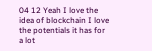04 12 Yeah I love the idea of blockchain I love the potentials it has for a lot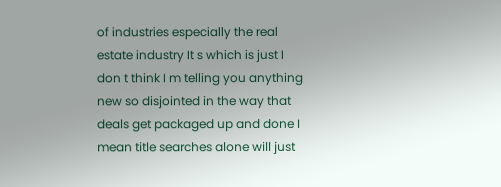of industries especially the real estate industry It s which is just I don t think I m telling you anything new so disjointed in the way that deals get packaged up and done I mean title searches alone will just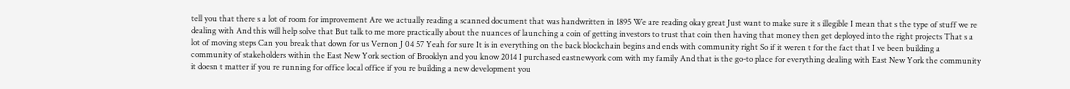tell you that there s a lot of room for improvement Are we actually reading a scanned document that was handwritten in 1895 We are reading okay great Just want to make sure it s illegible I mean that s the type of stuff we re dealing with And this will help solve that But talk to me more practically about the nuances of launching a coin of getting investors to trust that coin then having that money then get deployed into the right projects That s a lot of moving steps Can you break that down for us Vernon J 04 57 Yeah for sure It is in everything on the back blockchain begins and ends with community right So if it weren t for the fact that I ve been building a community of stakeholders within the East New York section of Brooklyn and you know 2014 I purchased eastnewyork com with my family And that is the go-to place for everything dealing with East New York the community it doesn t matter if you re running for office local office if you re building a new development you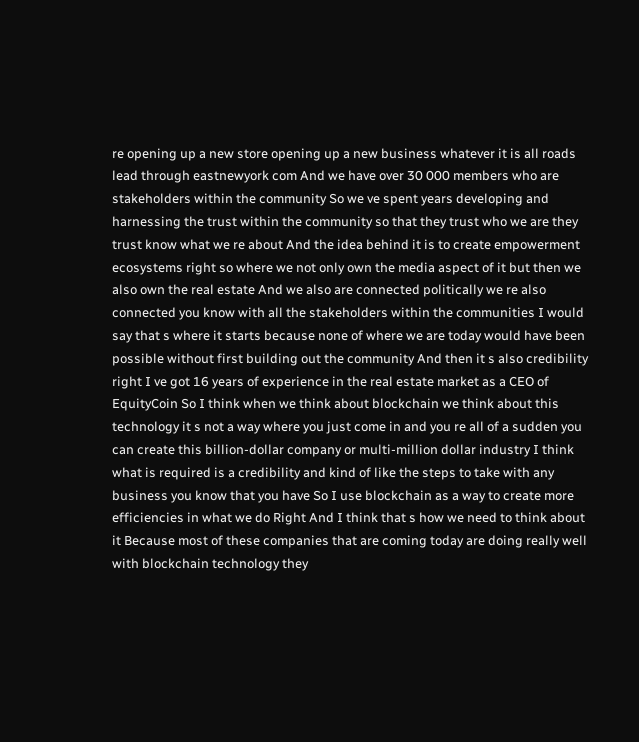re opening up a new store opening up a new business whatever it is all roads lead through eastnewyork com And we have over 30 000 members who are stakeholders within the community So we ve spent years developing and harnessing the trust within the community so that they trust who we are they trust know what we re about And the idea behind it is to create empowerment ecosystems right so where we not only own the media aspect of it but then we also own the real estate And we also are connected politically we re also connected you know with all the stakeholders within the communities I would say that s where it starts because none of where we are today would have been possible without first building out the community And then it s also credibility right I ve got 16 years of experience in the real estate market as a CEO of EquityCoin So I think when we think about blockchain we think about this technology it s not a way where you just come in and you re all of a sudden you can create this billion-dollar company or multi-million dollar industry I think what is required is a credibility and kind of like the steps to take with any business you know that you have So I use blockchain as a way to create more efficiencies in what we do Right And I think that s how we need to think about it Because most of these companies that are coming today are doing really well with blockchain technology they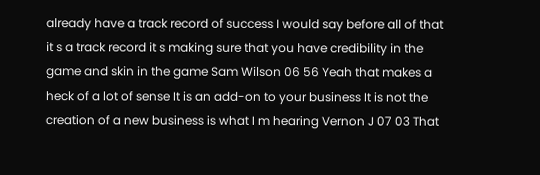already have a track record of success I would say before all of that it s a track record it s making sure that you have credibility in the game and skin in the game Sam Wilson 06 56 Yeah that makes a heck of a lot of sense It is an add-on to your business It is not the creation of a new business is what I m hearing Vernon J 07 03 That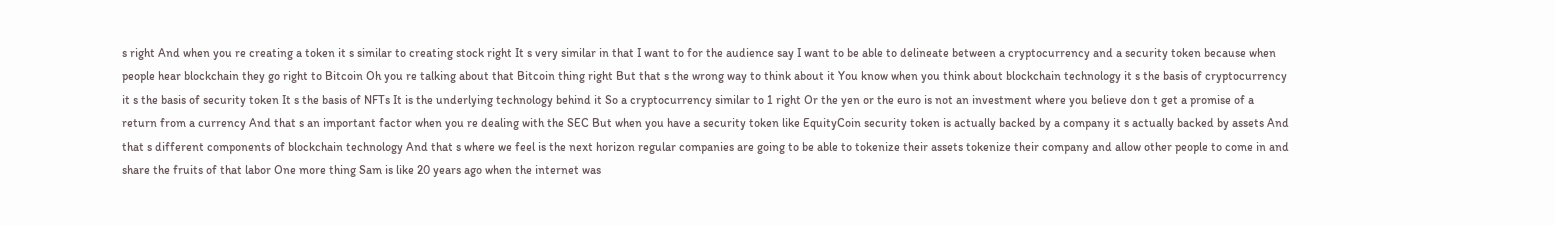s right And when you re creating a token it s similar to creating stock right It s very similar in that I want to for the audience say I want to be able to delineate between a cryptocurrency and a security token because when people hear blockchain they go right to Bitcoin Oh you re talking about that Bitcoin thing right But that s the wrong way to think about it You know when you think about blockchain technology it s the basis of cryptocurrency it s the basis of security token It s the basis of NFTs It is the underlying technology behind it So a cryptocurrency similar to 1 right Or the yen or the euro is not an investment where you believe don t get a promise of a return from a currency And that s an important factor when you re dealing with the SEC But when you have a security token like EquityCoin security token is actually backed by a company it s actually backed by assets And that s different components of blockchain technology And that s where we feel is the next horizon regular companies are going to be able to tokenize their assets tokenize their company and allow other people to come in and share the fruits of that labor One more thing Sam is like 20 years ago when the internet was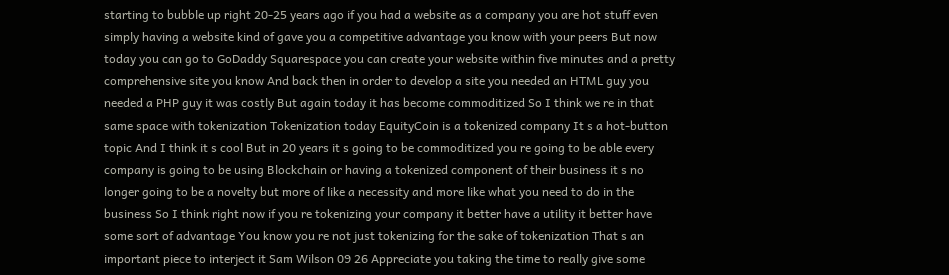starting to bubble up right 20-25 years ago if you had a website as a company you are hot stuff even simply having a website kind of gave you a competitive advantage you know with your peers But now today you can go to GoDaddy Squarespace you can create your website within five minutes and a pretty comprehensive site you know And back then in order to develop a site you needed an HTML guy you needed a PHP guy it was costly But again today it has become commoditized So I think we re in that same space with tokenization Tokenization today EquityCoin is a tokenized company It s a hot-button topic And I think it s cool But in 20 years it s going to be commoditized you re going to be able every company is going to be using Blockchain or having a tokenized component of their business it s no longer going to be a novelty but more of like a necessity and more like what you need to do in the business So I think right now if you re tokenizing your company it better have a utility it better have some sort of advantage You know you re not just tokenizing for the sake of tokenization That s an important piece to interject it Sam Wilson 09 26 Appreciate you taking the time to really give some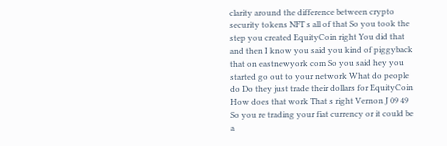clarity around the difference between crypto security tokens NFT s all of that So you took the step you created EquityCoin right You did that and then I know you said you kind of piggyback that on eastnewyork com So you said hey you started go out to your network What do people do Do they just trade their dollars for EquityCoin How does that work That s right Vernon J 09 49 So you re trading your fiat currency or it could be a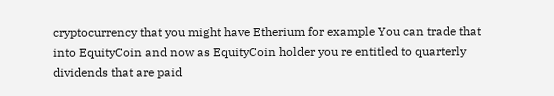cryptocurrency that you might have Etherium for example You can trade that into EquityCoin and now as EquityCoin holder you re entitled to quarterly dividends that are paid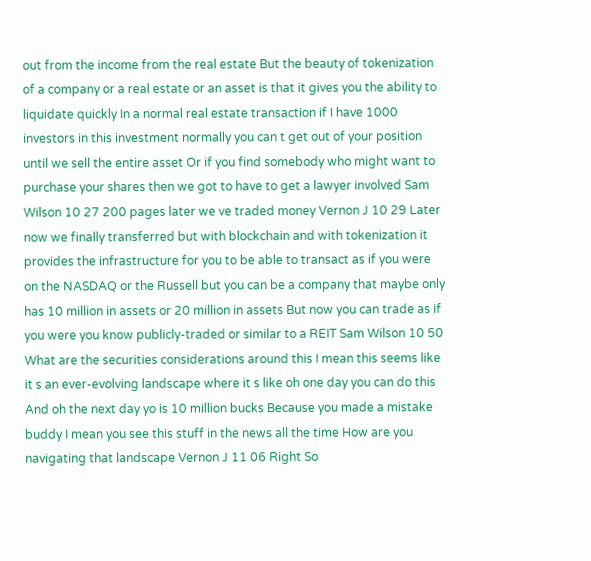out from the income from the real estate But the beauty of tokenization of a company or a real estate or an asset is that it gives you the ability to liquidate quickly In a normal real estate transaction if I have 1000 investors in this investment normally you can t get out of your position until we sell the entire asset Or if you find somebody who might want to purchase your shares then we got to have to get a lawyer involved Sam Wilson 10 27 200 pages later we ve traded money Vernon J 10 29 Later now we finally transferred but with blockchain and with tokenization it provides the infrastructure for you to be able to transact as if you were on the NASDAQ or the Russell but you can be a company that maybe only has 10 million in assets or 20 million in assets But now you can trade as if you were you know publicly-traded or similar to a REIT Sam Wilson 10 50 What are the securities considerations around this I mean this seems like it s an ever-evolving landscape where it s like oh one day you can do this And oh the next day yo is 10 million bucks Because you made a mistake buddy I mean you see this stuff in the news all the time How are you navigating that landscape Vernon J 11 06 Right So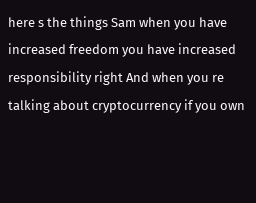here s the things Sam when you have increased freedom you have increased responsibility right And when you re talking about cryptocurrency if you own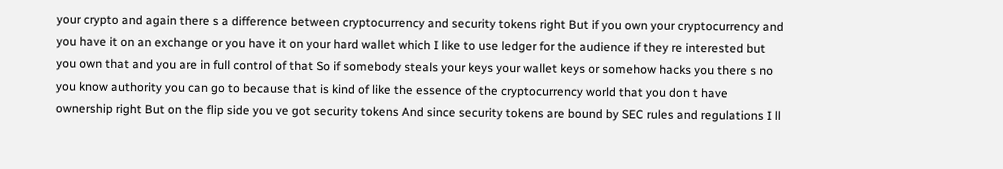your crypto and again there s a difference between cryptocurrency and security tokens right But if you own your cryptocurrency and you have it on an exchange or you have it on your hard wallet which I like to use ledger for the audience if they re interested but you own that and you are in full control of that So if somebody steals your keys your wallet keys or somehow hacks you there s no you know authority you can go to because that is kind of like the essence of the cryptocurrency world that you don t have ownership right But on the flip side you ve got security tokens And since security tokens are bound by SEC rules and regulations I ll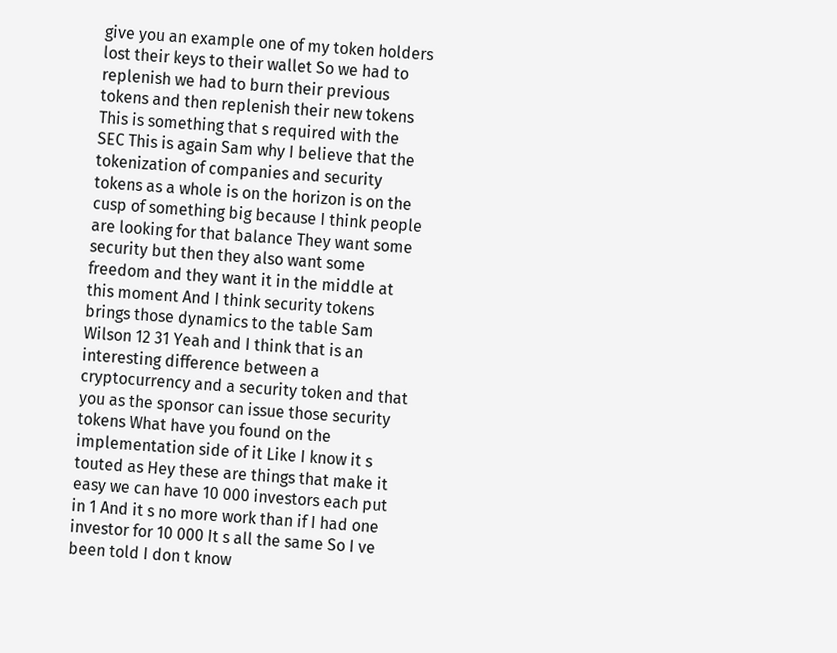give you an example one of my token holders lost their keys to their wallet So we had to replenish we had to burn their previous tokens and then replenish their new tokens This is something that s required with the SEC This is again Sam why I believe that the tokenization of companies and security tokens as a whole is on the horizon is on the cusp of something big because I think people are looking for that balance They want some security but then they also want some freedom and they want it in the middle at this moment And I think security tokens brings those dynamics to the table Sam Wilson 12 31 Yeah and I think that is an interesting difference between a cryptocurrency and a security token and that you as the sponsor can issue those security tokens What have you found on the implementation side of it Like I know it s touted as Hey these are things that make it easy we can have 10 000 investors each put in 1 And it s no more work than if I had one investor for 10 000 It s all the same So I ve been told I don t know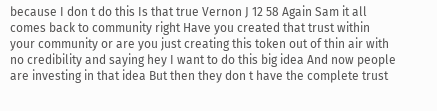because I don t do this Is that true Vernon J 12 58 Again Sam it all comes back to community right Have you created that trust within your community or are you just creating this token out of thin air with no credibility and saying hey I want to do this big idea And now people are investing in that idea But then they don t have the complete trust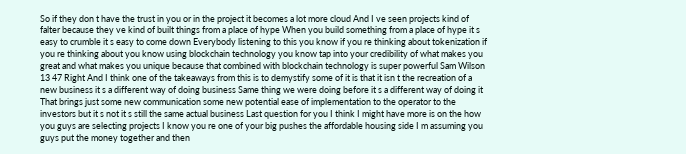So if they don t have the trust in you or in the project it becomes a lot more cloud And I ve seen projects kind of falter because they ve kind of built things from a place of hype When you build something from a place of hype it s easy to crumble it s easy to come down Everybody listening to this you know if you re thinking about tokenization if you re thinking about you know using blockchain technology you know tap into your credibility of what makes you great and what makes you unique because that combined with blockchain technology is super powerful Sam Wilson 13 47 Right And I think one of the takeaways from this is to demystify some of it is that it isn t the recreation of a new business it s a different way of doing business Same thing we were doing before it s a different way of doing it That brings just some new communication some new potential ease of implementation to the operator to the investors but it s not it s still the same actual business Last question for you I think I might have more is on the how you guys are selecting projects I know you re one of your big pushes the affordable housing side I m assuming you guys put the money together and then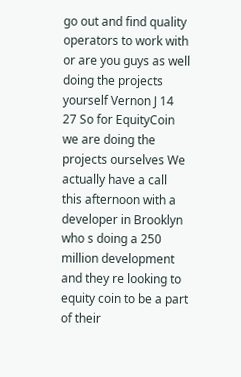go out and find quality operators to work with or are you guys as well doing the projects yourself Vernon J 14 27 So for EquityCoin we are doing the projects ourselves We actually have a call this afternoon with a developer in Brooklyn who s doing a 250 million development and they re looking to equity coin to be a part of their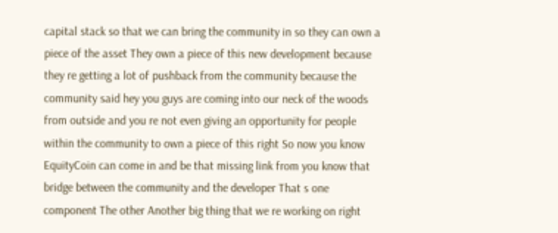capital stack so that we can bring the community in so they can own a piece of the asset They own a piece of this new development because they re getting a lot of pushback from the community because the community said hey you guys are coming into our neck of the woods from outside and you re not even giving an opportunity for people within the community to own a piece of this right So now you know EquityCoin can come in and be that missing link from you know that bridge between the community and the developer That s one component The other Another big thing that we re working on right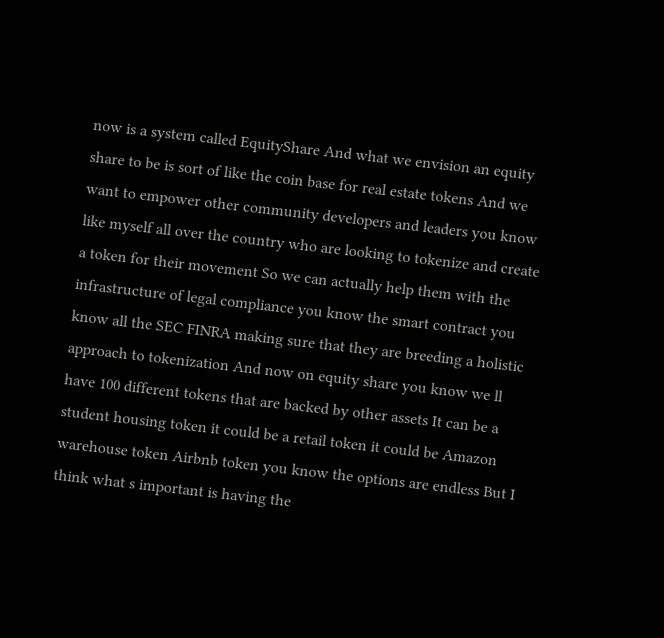now is a system called EquityShare And what we envision an equity share to be is sort of like the coin base for real estate tokens And we want to empower other community developers and leaders you know like myself all over the country who are looking to tokenize and create a token for their movement So we can actually help them with the infrastructure of legal compliance you know the smart contract you know all the SEC FINRA making sure that they are breeding a holistic approach to tokenization And now on equity share you know we ll have 100 different tokens that are backed by other assets It can be a student housing token it could be a retail token it could be Amazon warehouse token Airbnb token you know the options are endless But I think what s important is having the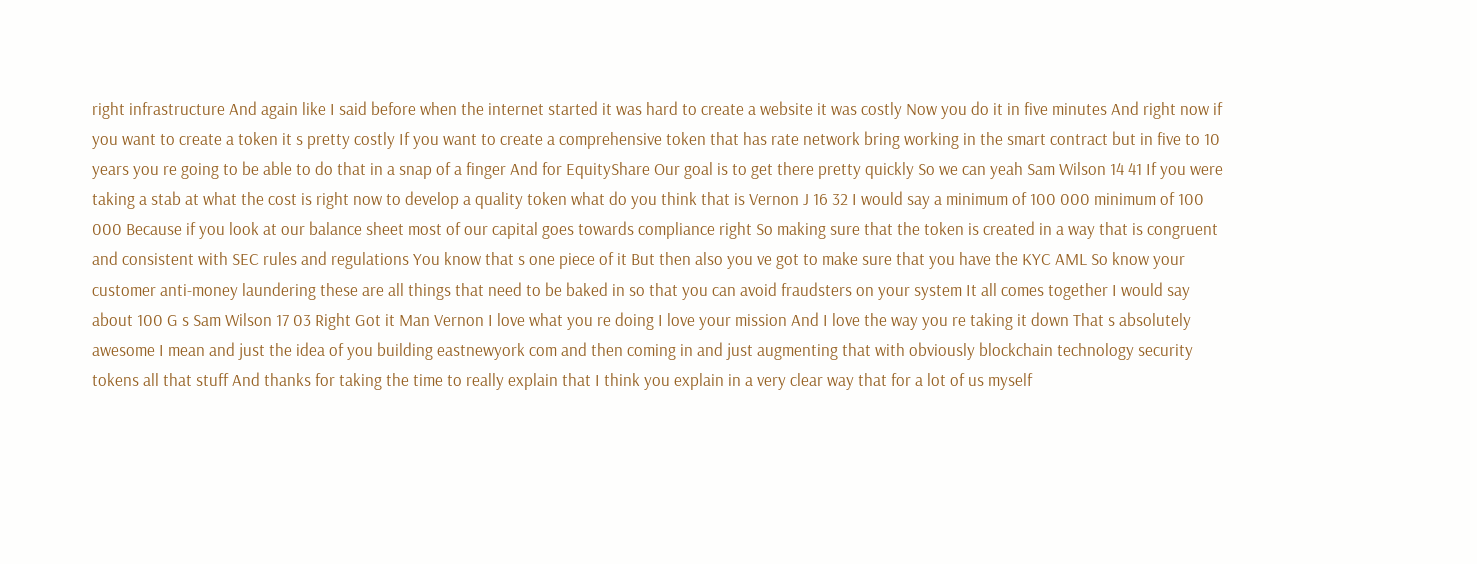right infrastructure And again like I said before when the internet started it was hard to create a website it was costly Now you do it in five minutes And right now if you want to create a token it s pretty costly If you want to create a comprehensive token that has rate network bring working in the smart contract but in five to 10 years you re going to be able to do that in a snap of a finger And for EquityShare Our goal is to get there pretty quickly So we can yeah Sam Wilson 14 41 If you were taking a stab at what the cost is right now to develop a quality token what do you think that is Vernon J 16 32 I would say a minimum of 100 000 minimum of 100 000 Because if you look at our balance sheet most of our capital goes towards compliance right So making sure that the token is created in a way that is congruent and consistent with SEC rules and regulations You know that s one piece of it But then also you ve got to make sure that you have the KYC AML So know your customer anti-money laundering these are all things that need to be baked in so that you can avoid fraudsters on your system It all comes together I would say about 100 G s Sam Wilson 17 03 Right Got it Man Vernon I love what you re doing I love your mission And I love the way you re taking it down That s absolutely awesome I mean and just the idea of you building eastnewyork com and then coming in and just augmenting that with obviously blockchain technology security tokens all that stuff And thanks for taking the time to really explain that I think you explain in a very clear way that for a lot of us myself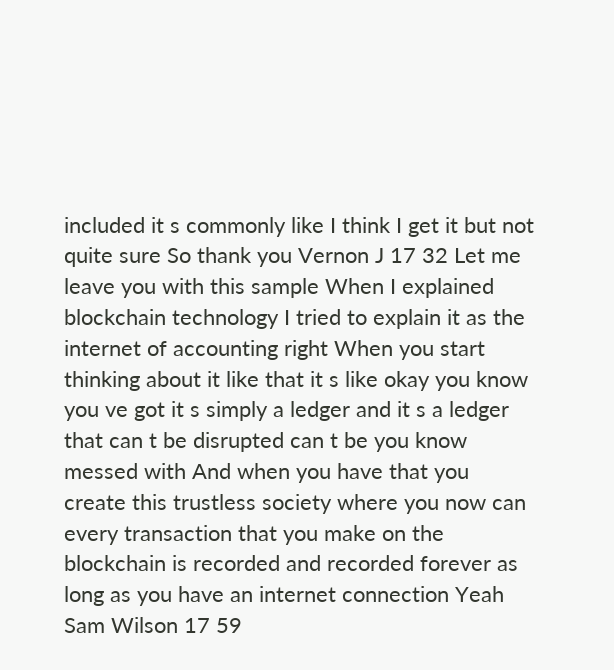included it s commonly like I think I get it but not quite sure So thank you Vernon J 17 32 Let me leave you with this sample When I explained blockchain technology I tried to explain it as the internet of accounting right When you start thinking about it like that it s like okay you know you ve got it s simply a ledger and it s a ledger that can t be disrupted can t be you know messed with And when you have that you create this trustless society where you now can every transaction that you make on the blockchain is recorded and recorded forever as long as you have an internet connection Yeah Sam Wilson 17 59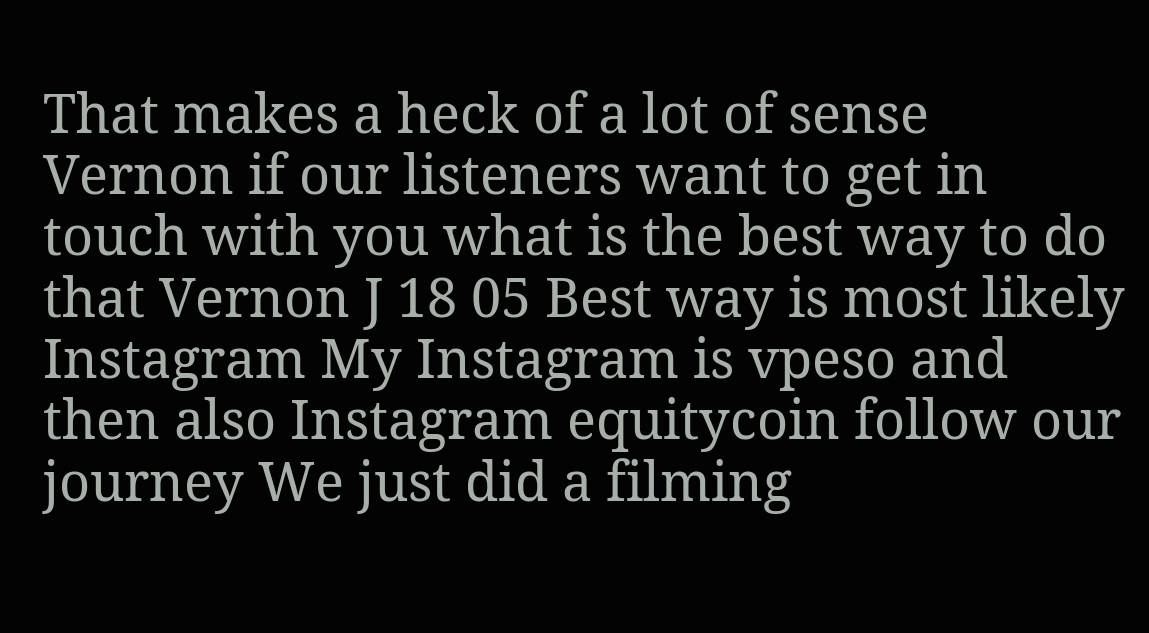That makes a heck of a lot of sense Vernon if our listeners want to get in touch with you what is the best way to do that Vernon J 18 05 Best way is most likely Instagram My Instagram is vpeso and then also Instagram equitycoin follow our journey We just did a filming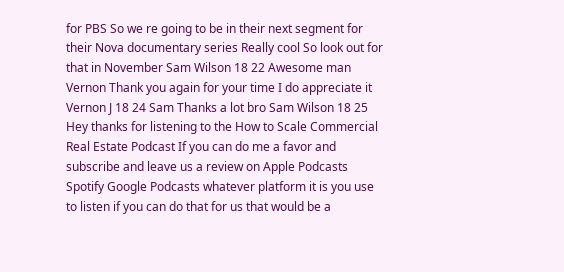for PBS So we re going to be in their next segment for their Nova documentary series Really cool So look out for that in November Sam Wilson 18 22 Awesome man Vernon Thank you again for your time I do appreciate it Vernon J 18 24 Sam Thanks a lot bro Sam Wilson 18 25 Hey thanks for listening to the How to Scale Commercial Real Estate Podcast If you can do me a favor and subscribe and leave us a review on Apple Podcasts Spotify Google Podcasts whatever platform it is you use to listen if you can do that for us that would be a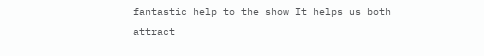fantastic help to the show It helps us both attract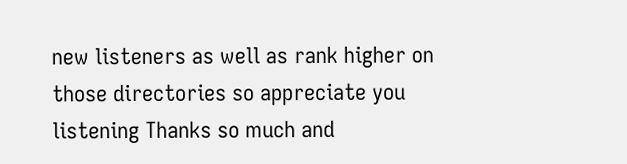new listeners as well as rank higher on those directories so appreciate you listening Thanks so much and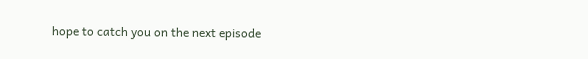hope to catch you on the next episode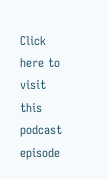Click here to visit this podcast episode